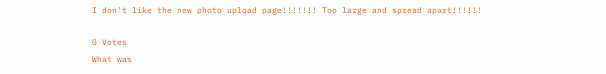I don't like the new photo upload page!!!!!!! Too large and spread apart!!!!!!

0 Votes
What was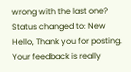wrong with the last one?
Status changed to: New
Hello, Thank you for posting. Your feedback is really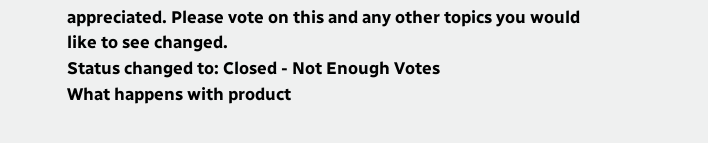appreciated. Please vote on this and any other topics you would like to see changed.
Status changed to: Closed - Not Enough Votes
What happens with product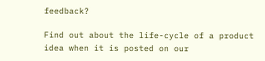feedback?

Find out about the life-cycle of a product idea when it is posted on our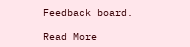Feedback board.

Read More